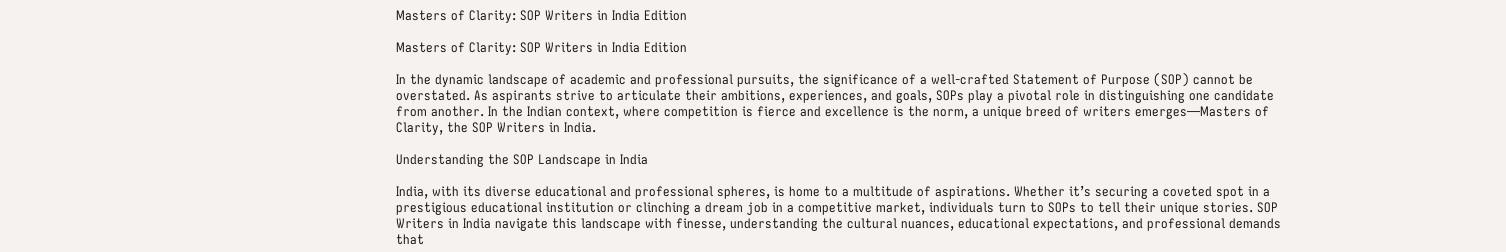Masters of Clarity: SOP Writers in India Edition

Masters of Clarity: SOP Writers in India Edition

In the dynamic landscape of academic and professional pursuits, the significance of a well-crafted Statement of Purpose (SOP) cannot be overstated. As aspirants strive to articulate their ambitions, experiences, and goals, SOPs play a pivotal role in distinguishing one candidate from another. In the Indian context, where competition is fierce and excellence is the norm, a unique breed of writers emerges—Masters of Clarity, the SOP Writers in India.

Understanding the SOP Landscape in India

India, with its diverse educational and professional spheres, is home to a multitude of aspirations. Whether it’s securing a coveted spot in a prestigious educational institution or clinching a dream job in a competitive market, individuals turn to SOPs to tell their unique stories. SOP Writers in India navigate this landscape with finesse, understanding the cultural nuances, educational expectations, and professional demands that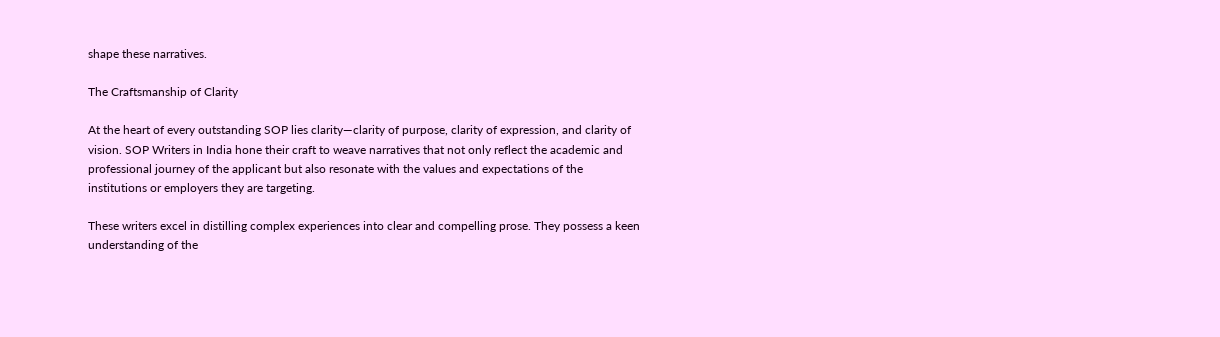shape these narratives.

The Craftsmanship of Clarity

At the heart of every outstanding SOP lies clarity—clarity of purpose, clarity of expression, and clarity of vision. SOP Writers in India hone their craft to weave narratives that not only reflect the academic and professional journey of the applicant but also resonate with the values and expectations of the institutions or employers they are targeting.

These writers excel in distilling complex experiences into clear and compelling prose. They possess a keen understanding of the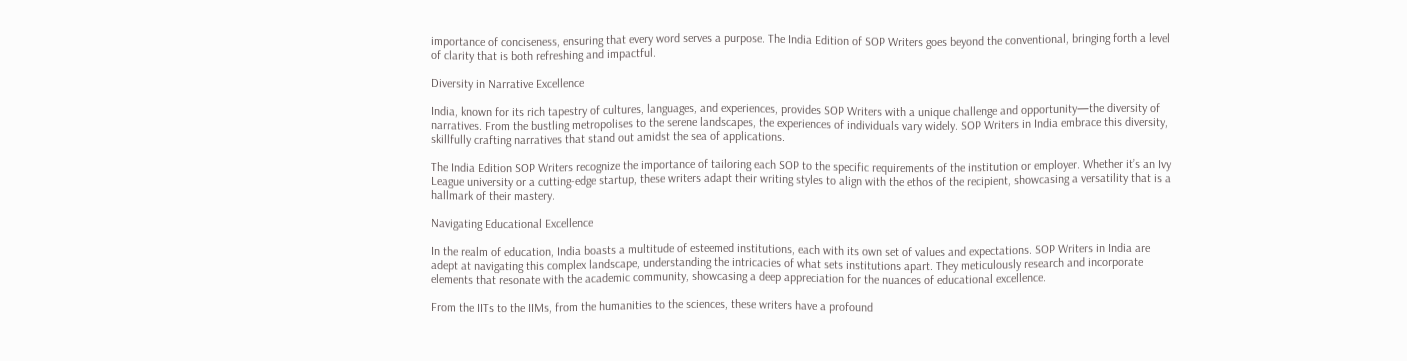importance of conciseness, ensuring that every word serves a purpose. The India Edition of SOP Writers goes beyond the conventional, bringing forth a level of clarity that is both refreshing and impactful.

Diversity in Narrative Excellence

India, known for its rich tapestry of cultures, languages, and experiences, provides SOP Writers with a unique challenge and opportunity—the diversity of narratives. From the bustling metropolises to the serene landscapes, the experiences of individuals vary widely. SOP Writers in India embrace this diversity, skillfully crafting narratives that stand out amidst the sea of applications.

The India Edition SOP Writers recognize the importance of tailoring each SOP to the specific requirements of the institution or employer. Whether it’s an Ivy League university or a cutting-edge startup, these writers adapt their writing styles to align with the ethos of the recipient, showcasing a versatility that is a hallmark of their mastery.

Navigating Educational Excellence

In the realm of education, India boasts a multitude of esteemed institutions, each with its own set of values and expectations. SOP Writers in India are adept at navigating this complex landscape, understanding the intricacies of what sets institutions apart. They meticulously research and incorporate elements that resonate with the academic community, showcasing a deep appreciation for the nuances of educational excellence.

From the IITs to the IIMs, from the humanities to the sciences, these writers have a profound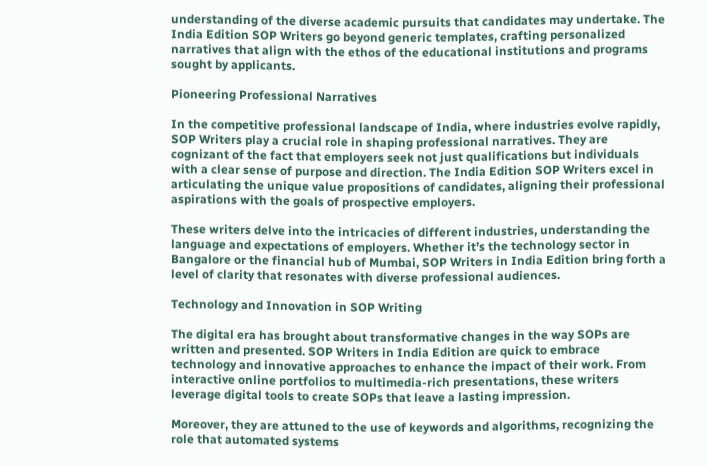understanding of the diverse academic pursuits that candidates may undertake. The India Edition SOP Writers go beyond generic templates, crafting personalized narratives that align with the ethos of the educational institutions and programs sought by applicants.

Pioneering Professional Narratives

In the competitive professional landscape of India, where industries evolve rapidly, SOP Writers play a crucial role in shaping professional narratives. They are cognizant of the fact that employers seek not just qualifications but individuals with a clear sense of purpose and direction. The India Edition SOP Writers excel in articulating the unique value propositions of candidates, aligning their professional aspirations with the goals of prospective employers.

These writers delve into the intricacies of different industries, understanding the language and expectations of employers. Whether it’s the technology sector in Bangalore or the financial hub of Mumbai, SOP Writers in India Edition bring forth a level of clarity that resonates with diverse professional audiences.

Technology and Innovation in SOP Writing

The digital era has brought about transformative changes in the way SOPs are written and presented. SOP Writers in India Edition are quick to embrace technology and innovative approaches to enhance the impact of their work. From interactive online portfolios to multimedia-rich presentations, these writers leverage digital tools to create SOPs that leave a lasting impression.

Moreover, they are attuned to the use of keywords and algorithms, recognizing the role that automated systems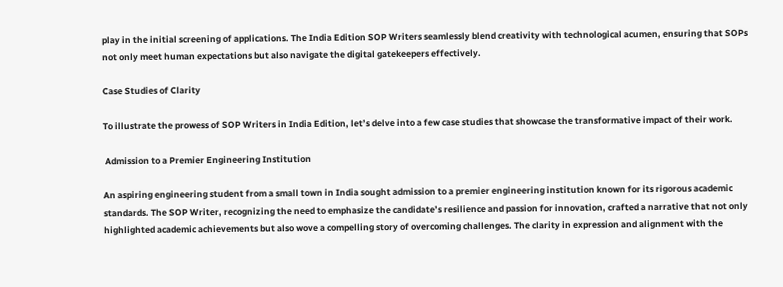play in the initial screening of applications. The India Edition SOP Writers seamlessly blend creativity with technological acumen, ensuring that SOPs not only meet human expectations but also navigate the digital gatekeepers effectively.

Case Studies of Clarity

To illustrate the prowess of SOP Writers in India Edition, let’s delve into a few case studies that showcase the transformative impact of their work.

 Admission to a Premier Engineering Institution

An aspiring engineering student from a small town in India sought admission to a premier engineering institution known for its rigorous academic standards. The SOP Writer, recognizing the need to emphasize the candidate’s resilience and passion for innovation, crafted a narrative that not only highlighted academic achievements but also wove a compelling story of overcoming challenges. The clarity in expression and alignment with the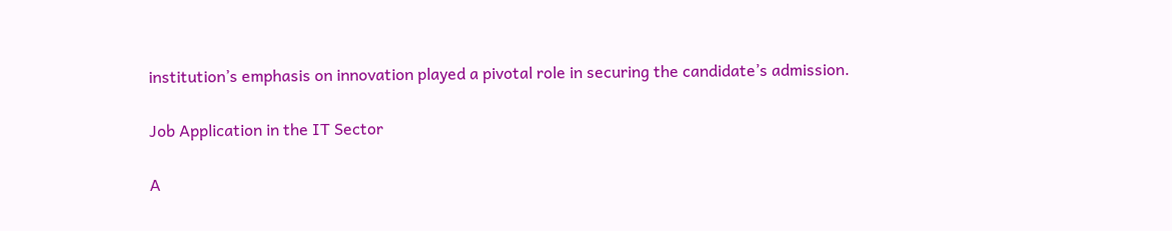institution’s emphasis on innovation played a pivotal role in securing the candidate’s admission.

Job Application in the IT Sector

A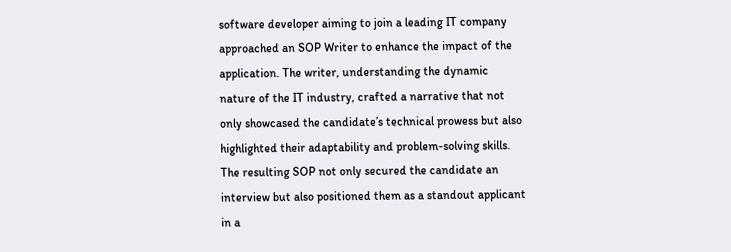software developer aiming to join a leading IT company approached an SOP Writer to enhance the impact of the application. The writer, understanding the dynamic nature of the IT industry, crafted a narrative that not only showcased the candidate’s technical prowess but also highlighted their adaptability and problem-solving skills. The resulting SOP not only secured the candidate an interview but also positioned them as a standout applicant in a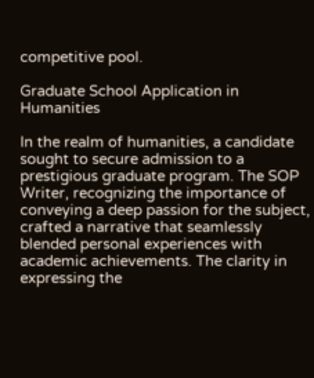competitive pool.

Graduate School Application in Humanities

In the realm of humanities, a candidate sought to secure admission to a prestigious graduate program. The SOP Writer, recognizing the importance of conveying a deep passion for the subject, crafted a narrative that seamlessly blended personal experiences with academic achievements. The clarity in expressing the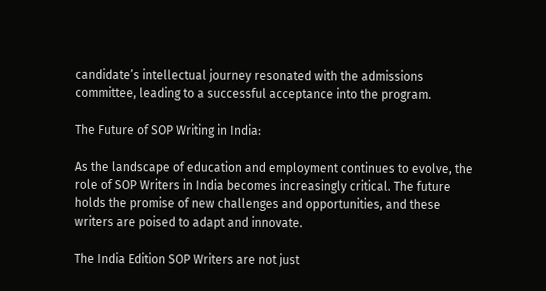candidate’s intellectual journey resonated with the admissions committee, leading to a successful acceptance into the program.

The Future of SOP Writing in India:

As the landscape of education and employment continues to evolve, the role of SOP Writers in India becomes increasingly critical. The future holds the promise of new challenges and opportunities, and these writers are poised to adapt and innovate.

The India Edition SOP Writers are not just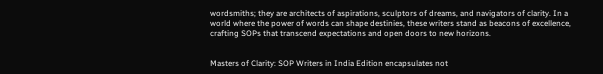wordsmiths; they are architects of aspirations, sculptors of dreams, and navigators of clarity. In a world where the power of words can shape destinies, these writers stand as beacons of excellence, crafting SOPs that transcend expectations and open doors to new horizons.


Masters of Clarity: SOP Writers in India Edition encapsulates not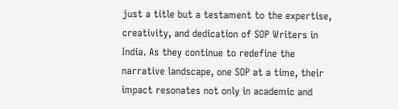just a title but a testament to the expertise, creativity, and dedication of SOP Writers in India. As they continue to redefine the narrative landscape, one SOP at a time, their impact resonates not only in academic and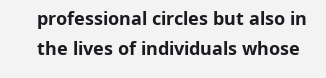professional circles but also in the lives of individuals whose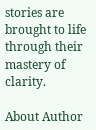stories are brought to life through their mastery of clarity.

About Author